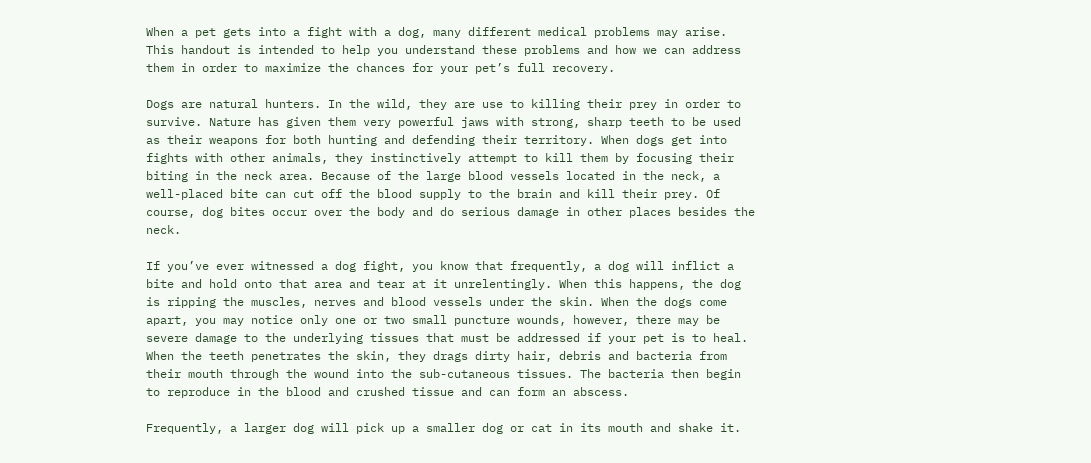When a pet gets into a fight with a dog, many different medical problems may arise. This handout is intended to help you understand these problems and how we can address them in order to maximize the chances for your pet’s full recovery.

Dogs are natural hunters. In the wild, they are use to killing their prey in order to survive. Nature has given them very powerful jaws with strong, sharp teeth to be used as their weapons for both hunting and defending their territory. When dogs get into fights with other animals, they instinctively attempt to kill them by focusing their biting in the neck area. Because of the large blood vessels located in the neck, a well-placed bite can cut off the blood supply to the brain and kill their prey. Of course, dog bites occur over the body and do serious damage in other places besides the neck.

If you’ve ever witnessed a dog fight, you know that frequently, a dog will inflict a bite and hold onto that area and tear at it unrelentingly. When this happens, the dog is ripping the muscles, nerves and blood vessels under the skin. When the dogs come apart, you may notice only one or two small puncture wounds, however, there may be severe damage to the underlying tissues that must be addressed if your pet is to heal. When the teeth penetrates the skin, they drags dirty hair, debris and bacteria from their mouth through the wound into the sub-cutaneous tissues. The bacteria then begin to reproduce in the blood and crushed tissue and can form an abscess.

Frequently, a larger dog will pick up a smaller dog or cat in its mouth and shake it.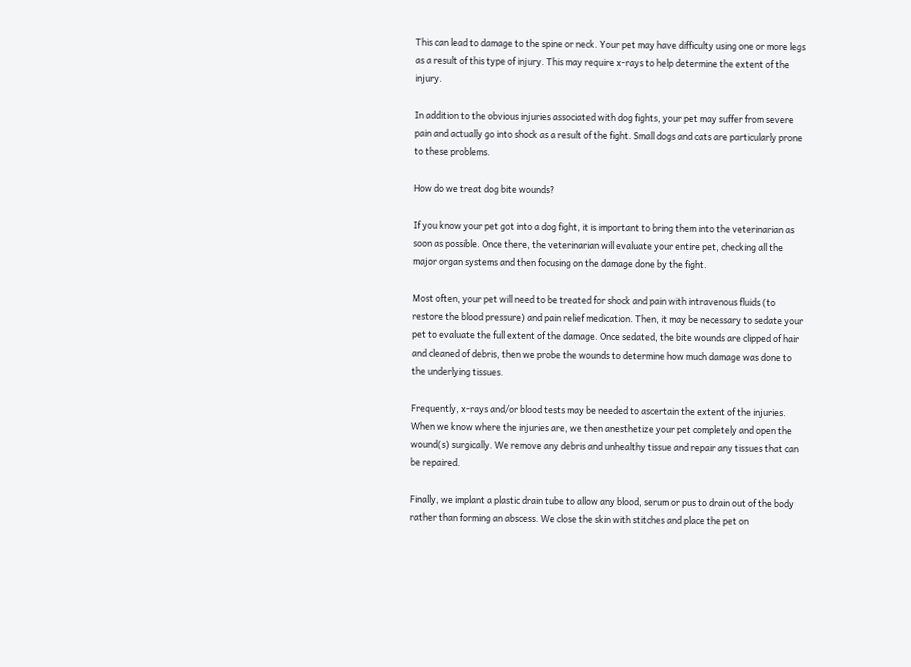This can lead to damage to the spine or neck. Your pet may have difficulty using one or more legs as a result of this type of injury. This may require x-rays to help determine the extent of the injury.

In addition to the obvious injuries associated with dog fights, your pet may suffer from severe pain and actually go into shock as a result of the fight. Small dogs and cats are particularly prone to these problems.

How do we treat dog bite wounds?

If you know your pet got into a dog fight, it is important to bring them into the veterinarian as soon as possible. Once there, the veterinarian will evaluate your entire pet, checking all the major organ systems and then focusing on the damage done by the fight.

Most often, your pet will need to be treated for shock and pain with intravenous fluids (to restore the blood pressure) and pain relief medication. Then, it may be necessary to sedate your pet to evaluate the full extent of the damage. Once sedated, the bite wounds are clipped of hair and cleaned of debris, then we probe the wounds to determine how much damage was done to the underlying tissues.

Frequently, x-rays and/or blood tests may be needed to ascertain the extent of the injuries. When we know where the injuries are, we then anesthetize your pet completely and open the wound(s) surgically. We remove any debris and unhealthy tissue and repair any tissues that can be repaired.

Finally, we implant a plastic drain tube to allow any blood, serum or pus to drain out of the body rather than forming an abscess. We close the skin with stitches and place the pet on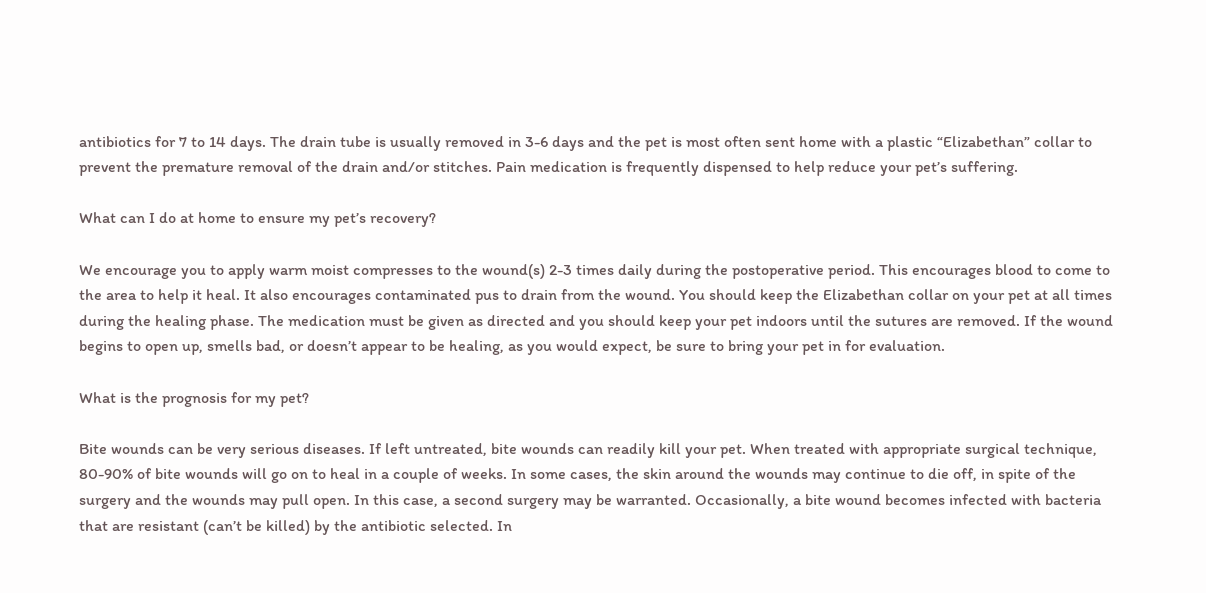antibiotics for 7 to 14 days. The drain tube is usually removed in 3-6 days and the pet is most often sent home with a plastic “Elizabethan” collar to prevent the premature removal of the drain and/or stitches. Pain medication is frequently dispensed to help reduce your pet’s suffering.

What can I do at home to ensure my pet’s recovery?

We encourage you to apply warm moist compresses to the wound(s) 2-3 times daily during the postoperative period. This encourages blood to come to the area to help it heal. It also encourages contaminated pus to drain from the wound. You should keep the Elizabethan collar on your pet at all times during the healing phase. The medication must be given as directed and you should keep your pet indoors until the sutures are removed. If the wound begins to open up, smells bad, or doesn’t appear to be healing, as you would expect, be sure to bring your pet in for evaluation.

What is the prognosis for my pet?

Bite wounds can be very serious diseases. If left untreated, bite wounds can readily kill your pet. When treated with appropriate surgical technique, 80-90% of bite wounds will go on to heal in a couple of weeks. In some cases, the skin around the wounds may continue to die off, in spite of the surgery and the wounds may pull open. In this case, a second surgery may be warranted. Occasionally, a bite wound becomes infected with bacteria that are resistant (can’t be killed) by the antibiotic selected. In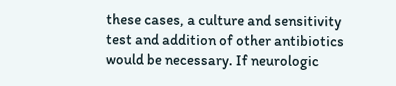these cases, a culture and sensitivity test and addition of other antibiotics would be necessary. If neurologic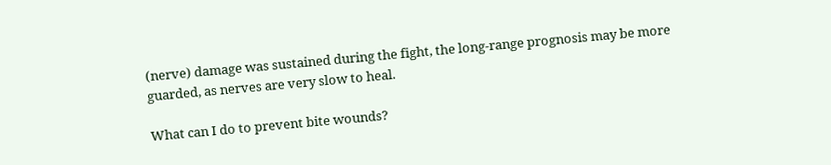(nerve) damage was sustained during the fight, the long-range prognosis may be more guarded, as nerves are very slow to heal.

What can I do to prevent bite wounds?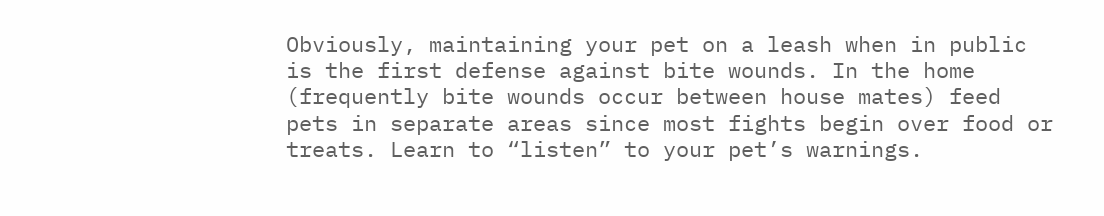Obviously, maintaining your pet on a leash when in public is the first defense against bite wounds. In the home (frequently bite wounds occur between house mates) feed pets in separate areas since most fights begin over food or treats. Learn to “listen” to your pet’s warnings.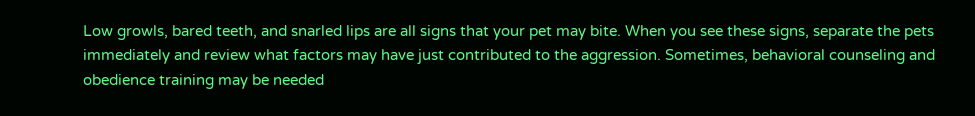Low growls, bared teeth, and snarled lips are all signs that your pet may bite. When you see these signs, separate the pets immediately and review what factors may have just contributed to the aggression. Sometimes, behavioral counseling and obedience training may be needed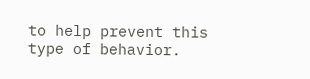to help prevent this type of behavior.